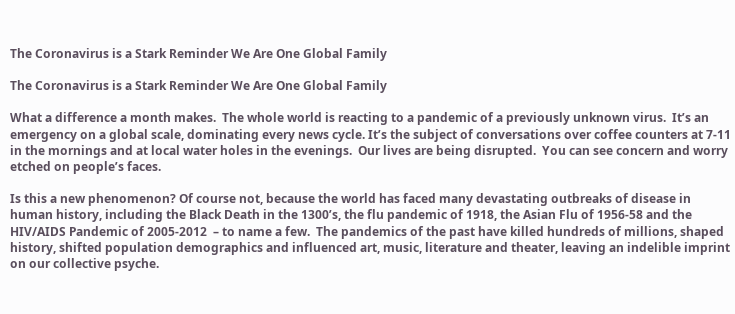The Coronavirus is a Stark Reminder We Are One Global Family

The Coronavirus is a Stark Reminder We Are One Global Family

What a difference a month makes.  The whole world is reacting to a pandemic of a previously unknown virus.  It’s an emergency on a global scale, dominating every news cycle. It’s the subject of conversations over coffee counters at 7-11 in the mornings and at local water holes in the evenings.  Our lives are being disrupted.  You can see concern and worry etched on people’s faces.

Is this a new phenomenon? Of course not, because the world has faced many devastating outbreaks of disease in human history, including the Black Death in the 1300’s, the flu pandemic of 1918, the Asian Flu of 1956-58 and the HIV/AIDS Pandemic of 2005-2012  – to name a few.  The pandemics of the past have killed hundreds of millions, shaped history, shifted population demographics and influenced art, music, literature and theater, leaving an indelible imprint on our collective psyche.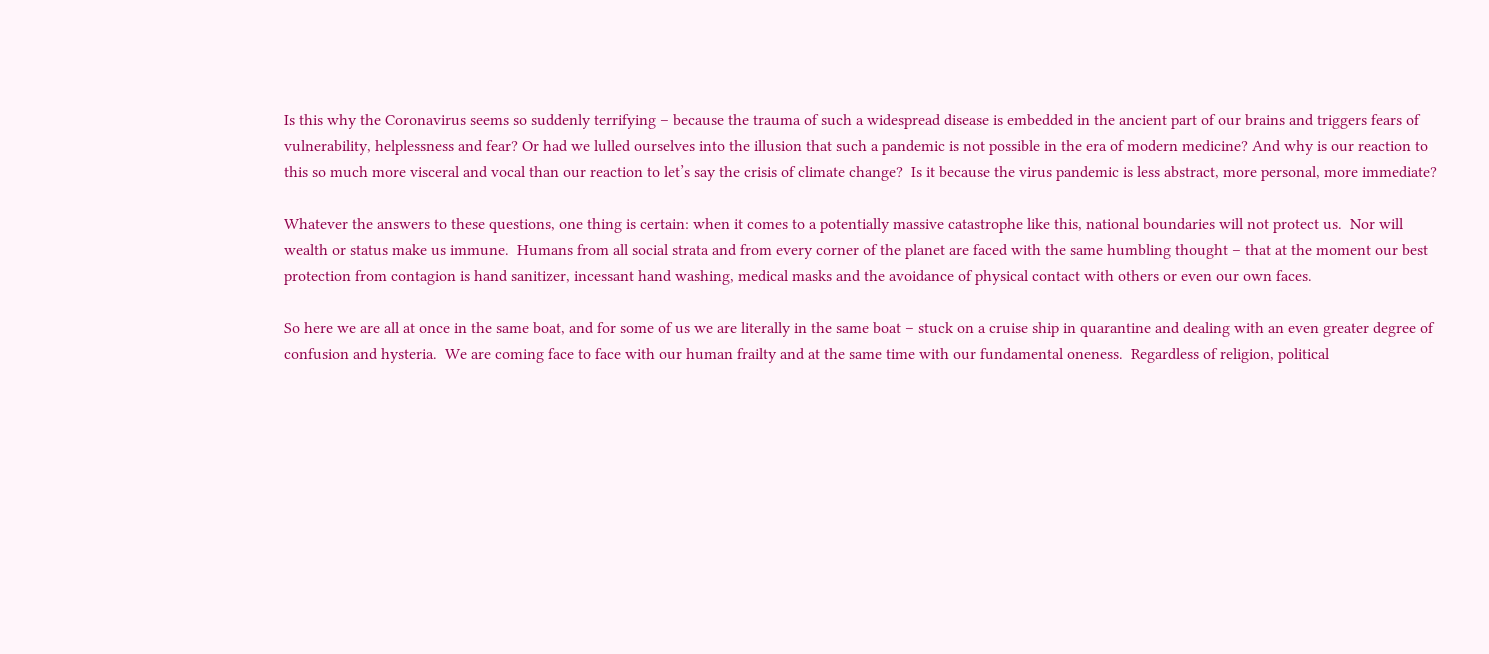Is this why the Coronavirus seems so suddenly terrifying – because the trauma of such a widespread disease is embedded in the ancient part of our brains and triggers fears of vulnerability, helplessness and fear? Or had we lulled ourselves into the illusion that such a pandemic is not possible in the era of modern medicine? And why is our reaction to this so much more visceral and vocal than our reaction to let’s say the crisis of climate change?  Is it because the virus pandemic is less abstract, more personal, more immediate?

Whatever the answers to these questions, one thing is certain: when it comes to a potentially massive catastrophe like this, national boundaries will not protect us.  Nor will wealth or status make us immune.  Humans from all social strata and from every corner of the planet are faced with the same humbling thought – that at the moment our best protection from contagion is hand sanitizer, incessant hand washing, medical masks and the avoidance of physical contact with others or even our own faces.

So here we are all at once in the same boat, and for some of us we are literally in the same boat – stuck on a cruise ship in quarantine and dealing with an even greater degree of confusion and hysteria.  We are coming face to face with our human frailty and at the same time with our fundamental oneness.  Regardless of religion, political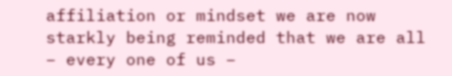affiliation or mindset we are now starkly being reminded that we are all – every one of us –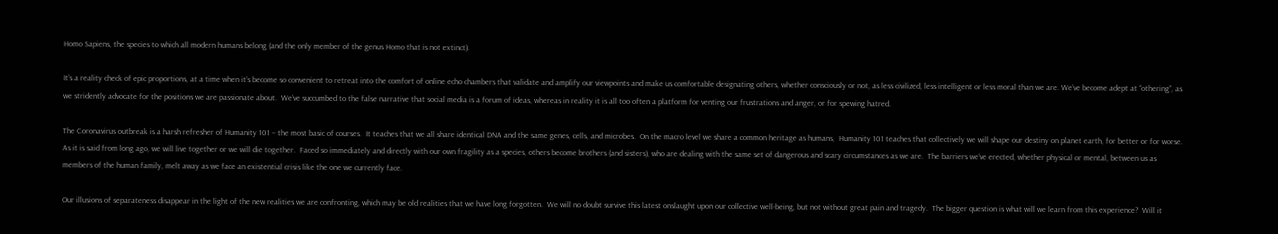Homo Sapiens, the species to which all modern humans belong (and the only member of the genus Homo that is not extinct).

It’s a reality check of epic proportions, at a time when it’s become so convenient to retreat into the comfort of online echo chambers that validate and amplify our viewpoints and make us comfortable designating others, whether consciously or not, as less civilized, less intelligent or less moral than we are. We’ve become adept at “othering”, as we stridently advocate for the positions we are passionate about.  We’ve succumbed to the false narrative that social media is a forum of ideas, whereas in reality it is all too often a platform for venting our frustrations and anger, or for spewing hatred.

The Coronavirus outbreak is a harsh refresher of Humanity 101 – the most basic of courses.  It teaches that we all share identical DNA and the same genes, cells, and microbes.  On the macro level we share a common heritage as humans,  Humanity 101 teaches that collectively we will shape our destiny on planet earth, for better or for worse.  As it is said from long ago, we will live together or we will die together.  Faced so immediately and directly with our own fragility as a species, others become brothers (and sisters), who are dealing with the same set of dangerous and scary circumstances as we are.  The barriers we’ve erected, whether physical or mental, between us as members of the human family, melt away as we face an existential crisis like the one we currently face.

Our illusions of separateness disappear in the light of the new realities we are confronting, which may be old realities that we have long forgotten.  We will no doubt survive this latest onslaught upon our collective well-being, but not without great pain and tragedy.  The bigger question is what will we learn from this experience?  Will it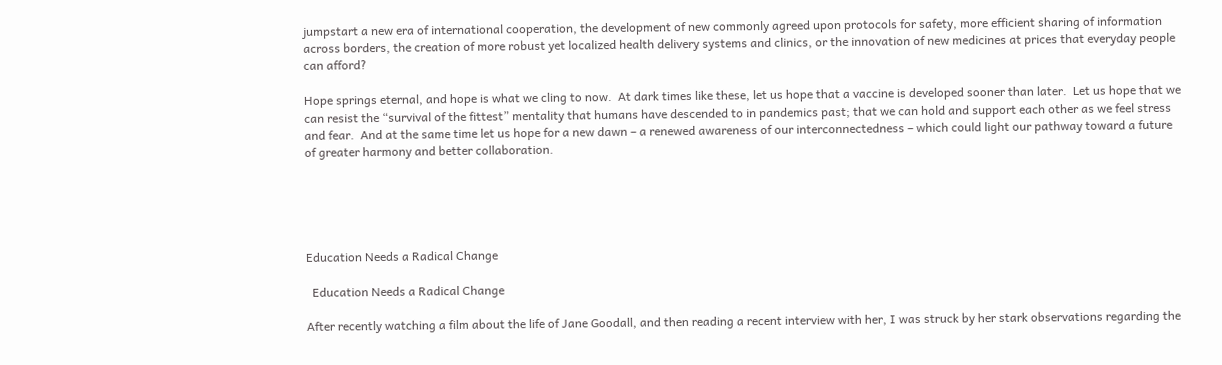jumpstart a new era of international cooperation, the development of new commonly agreed upon protocols for safety, more efficient sharing of information across borders, the creation of more robust yet localized health delivery systems and clinics, or the innovation of new medicines at prices that everyday people can afford?

Hope springs eternal, and hope is what we cling to now.  At dark times like these, let us hope that a vaccine is developed sooner than later.  Let us hope that we can resist the “survival of the fittest” mentality that humans have descended to in pandemics past; that we can hold and support each other as we feel stress and fear.  And at the same time let us hope for a new dawn – a renewed awareness of our interconnectedness – which could light our pathway toward a future of greater harmony and better collaboration.





Education Needs a Radical Change

  Education Needs a Radical Change

After recently watching a film about the life of Jane Goodall, and then reading a recent interview with her, I was struck by her stark observations regarding the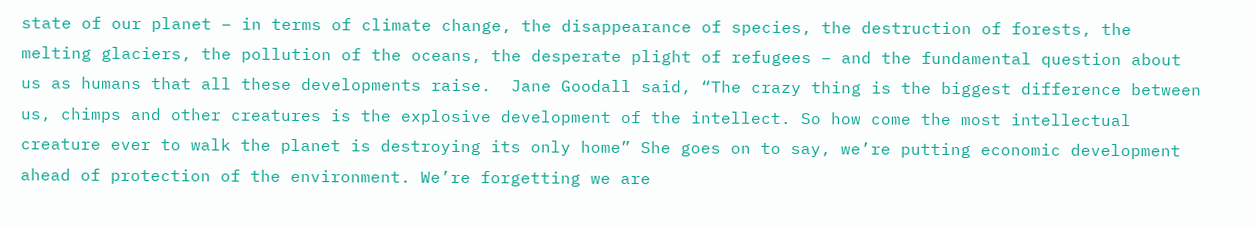state of our planet – in terms of climate change, the disappearance of species, the destruction of forests, the melting glaciers, the pollution of the oceans, the desperate plight of refugees – and the fundamental question about us as humans that all these developments raise.  Jane Goodall said, “The crazy thing is the biggest difference between us, chimps and other creatures is the explosive development of the intellect. So how come the most intellectual creature ever to walk the planet is destroying its only home” She goes on to say, we’re putting economic development ahead of protection of the environment. We’re forgetting we are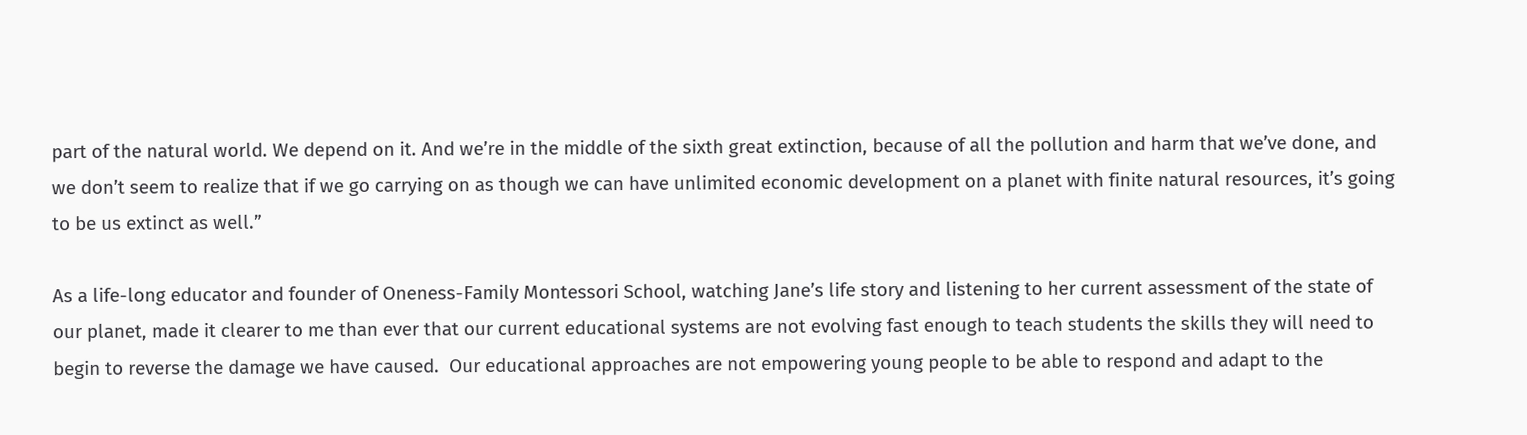part of the natural world. We depend on it. And we’re in the middle of the sixth great extinction, because of all the pollution and harm that we’ve done, and we don’t seem to realize that if we go carrying on as though we can have unlimited economic development on a planet with finite natural resources, it’s going to be us extinct as well.”

As a life-long educator and founder of Oneness-Family Montessori School, watching Jane’s life story and listening to her current assessment of the state of our planet, made it clearer to me than ever that our current educational systems are not evolving fast enough to teach students the skills they will need to begin to reverse the damage we have caused.  Our educational approaches are not empowering young people to be able to respond and adapt to the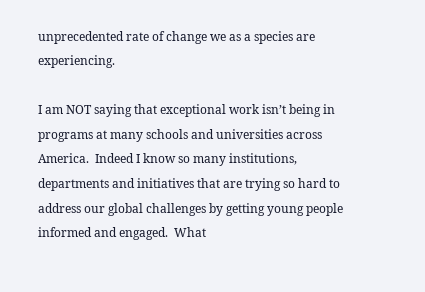unprecedented rate of change we as a species are experiencing.

I am NOT saying that exceptional work isn’t being in programs at many schools and universities across America.  Indeed I know so many institutions, departments and initiatives that are trying so hard to address our global challenges by getting young people informed and engaged.  What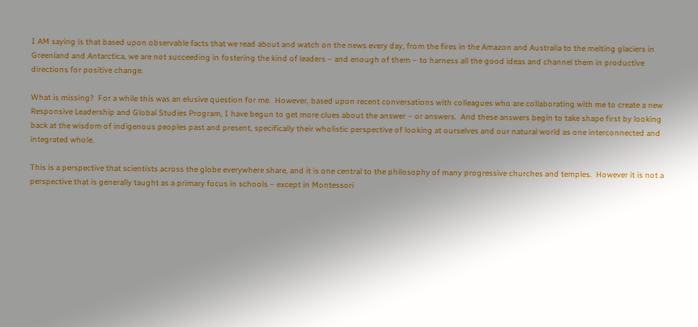I AM saying is that based upon observable facts that we read about and watch on the news every day, from the fires in the Amazon and Australia to the melting glaciers in Greenland and Antarctica, we are not succeeding in fostering the kind of leaders – and enough of them – to harness all the good ideas and channel them in productive directions for positive change.

What is missing?  For a while this was an elusive question for me.  However, based upon recent conversations with colleagues who are collaborating with me to create a new Responsive Leadership and Global Studies Program, I have begun to get more clues about the answer – or answers.  And these answers begin to take shape first by looking back at the wisdom of indigenous peoples past and present, specifically their wholistic perspective of looking at ourselves and our natural world as one interconnected and integrated whole.

This is a perspective that scientists across the globe everywhere share, and it is one central to the philosophy of many progressive churches and temples.  However it is not a perspective that is generally taught as a primary focus in schools – except in Montessori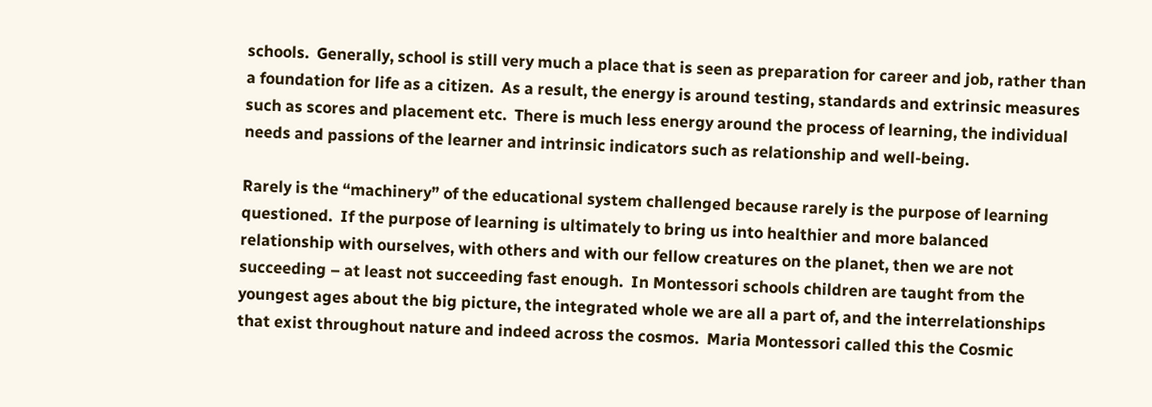schools.  Generally, school is still very much a place that is seen as preparation for career and job, rather than a foundation for life as a citizen.  As a result, the energy is around testing, standards and extrinsic measures such as scores and placement etc.  There is much less energy around the process of learning, the individual needs and passions of the learner and intrinsic indicators such as relationship and well-being.

Rarely is the “machinery” of the educational system challenged because rarely is the purpose of learning questioned.  If the purpose of learning is ultimately to bring us into healthier and more balanced relationship with ourselves, with others and with our fellow creatures on the planet, then we are not succeeding – at least not succeeding fast enough.  In Montessori schools children are taught from the youngest ages about the big picture, the integrated whole we are all a part of, and the interrelationships that exist throughout nature and indeed across the cosmos.  Maria Montessori called this the Cosmic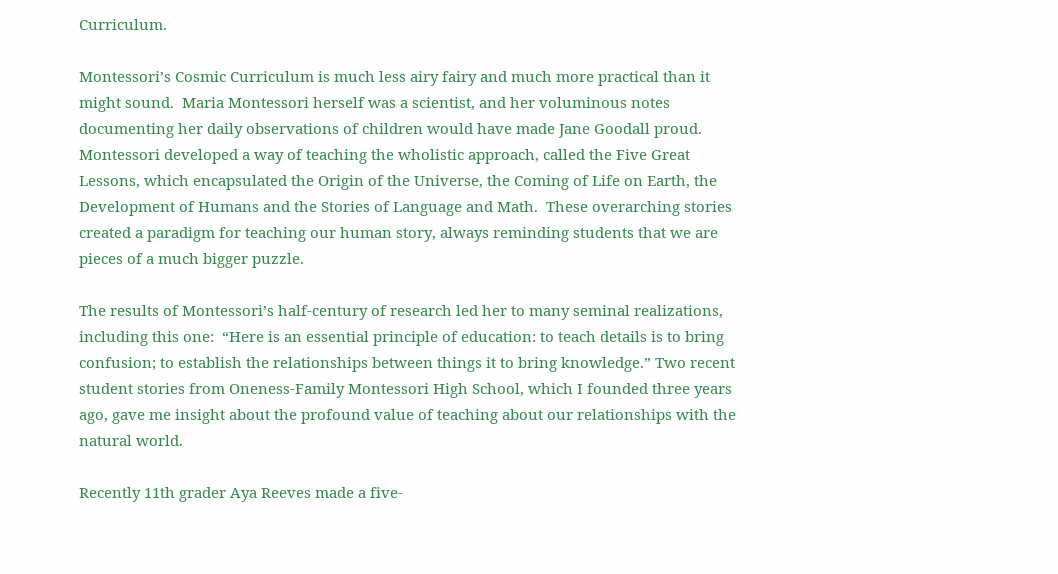Curriculum.

Montessori’s Cosmic Curriculum is much less airy fairy and much more practical than it might sound.  Maria Montessori herself was a scientist, and her voluminous notes documenting her daily observations of children would have made Jane Goodall proud.  Montessori developed a way of teaching the wholistic approach, called the Five Great Lessons, which encapsulated the Origin of the Universe, the Coming of Life on Earth, the Development of Humans and the Stories of Language and Math.  These overarching stories created a paradigm for teaching our human story, always reminding students that we are pieces of a much bigger puzzle.

The results of Montessori’s half-century of research led her to many seminal realizations, including this one:  “Here is an essential principle of education: to teach details is to bring confusion; to establish the relationships between things it to bring knowledge.” Two recent student stories from Oneness-Family Montessori High School, which I founded three years ago, gave me insight about the profound value of teaching about our relationships with the natural world.

Recently 11th grader Aya Reeves made a five-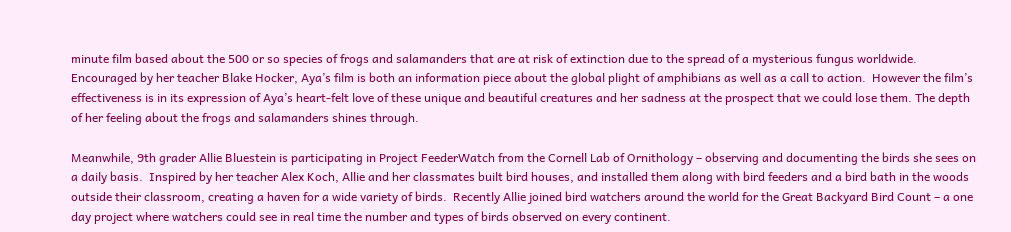minute film based about the 500 or so species of frogs and salamanders that are at risk of extinction due to the spread of a mysterious fungus worldwide.  Encouraged by her teacher Blake Hocker, Aya’s film is both an information piece about the global plight of amphibians as well as a call to action.  However the film’s effectiveness is in its expression of Aya’s heart-felt love of these unique and beautiful creatures and her sadness at the prospect that we could lose them. The depth of her feeling about the frogs and salamanders shines through.

Meanwhile, 9th grader Allie Bluestein is participating in Project FeederWatch from the Cornell Lab of Ornithology – observing and documenting the birds she sees on a daily basis.  Inspired by her teacher Alex Koch, Allie and her classmates built bird houses, and installed them along with bird feeders and a bird bath in the woods outside their classroom, creating a haven for a wide variety of birds.  Recently Allie joined bird watchers around the world for the Great Backyard Bird Count – a one day project where watchers could see in real time the number and types of birds observed on every continent.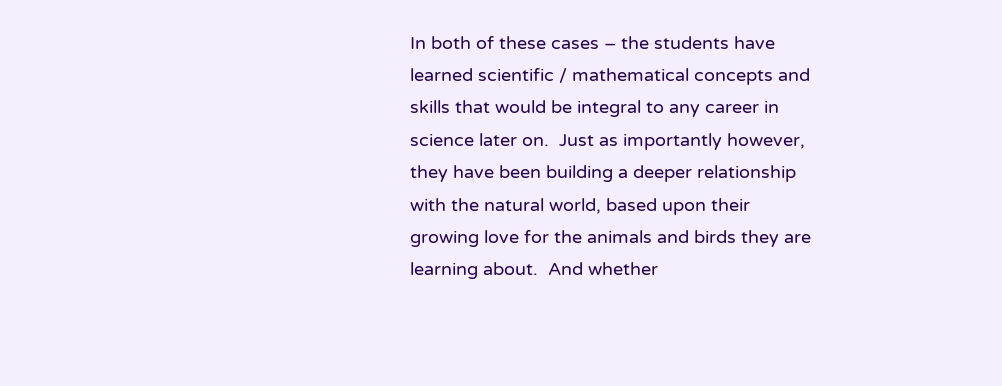In both of these cases – the students have learned scientific / mathematical concepts and skills that would be integral to any career in science later on.  Just as importantly however, they have been building a deeper relationship with the natural world, based upon their growing love for the animals and birds they are learning about.  And whether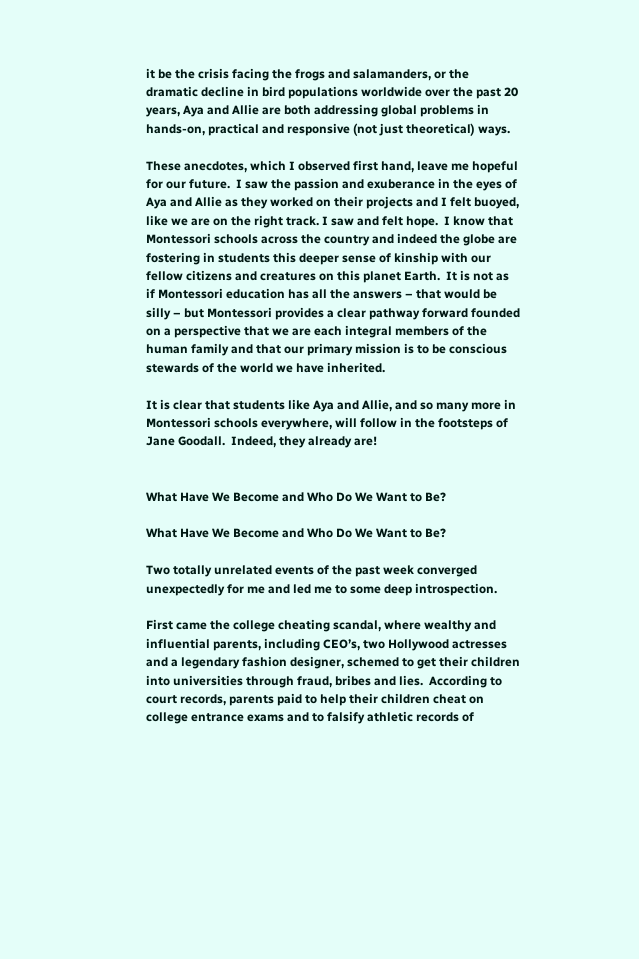it be the crisis facing the frogs and salamanders, or the dramatic decline in bird populations worldwide over the past 20 years, Aya and Allie are both addressing global problems in hands-on, practical and responsive (not just theoretical) ways.

These anecdotes, which I observed first hand, leave me hopeful for our future.  I saw the passion and exuberance in the eyes of Aya and Allie as they worked on their projects and I felt buoyed,  like we are on the right track. I saw and felt hope.  I know that Montessori schools across the country and indeed the globe are fostering in students this deeper sense of kinship with our fellow citizens and creatures on this planet Earth.  It is not as if Montessori education has all the answers – that would be silly – but Montessori provides a clear pathway forward founded on a perspective that we are each integral members of the human family and that our primary mission is to be conscious stewards of the world we have inherited.

It is clear that students like Aya and Allie, and so many more in Montessori schools everywhere, will follow in the footsteps of Jane Goodall.  Indeed, they already are!


What Have We Become and Who Do We Want to Be?

What Have We Become and Who Do We Want to Be?

Two totally unrelated events of the past week converged unexpectedly for me and led me to some deep introspection.

First came the college cheating scandal, where wealthy and influential parents, including CEO’s, two Hollywood actresses and a legendary fashion designer, schemed to get their children into universities through fraud, bribes and lies.  According to court records, parents paid to help their children cheat on college entrance exams and to falsify athletic records of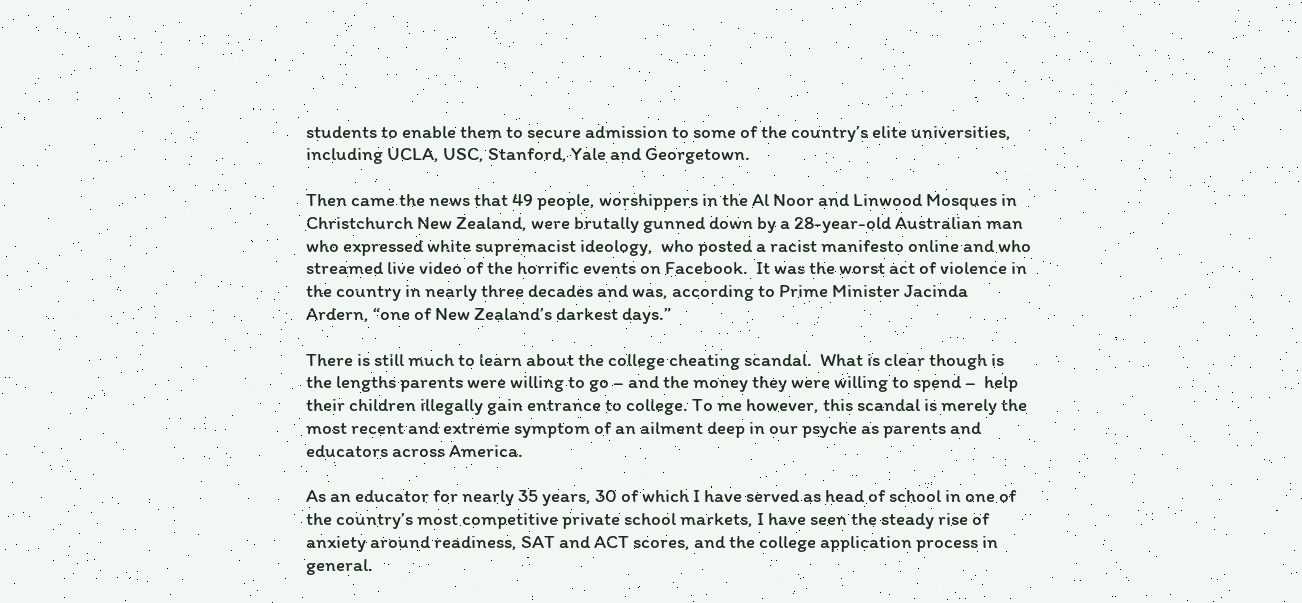students to enable them to secure admission to some of the country’s elite universities, including UCLA, USC, Stanford, Yale and Georgetown.

Then came the news that 49 people, worshippers in the Al Noor and Linwood Mosques in Christchurch New Zealand, were brutally gunned down by a 28-year-old Australian man  who expressed white supremacist ideology,  who posted a racist manifesto online and who streamed live video of the horrific events on Facebook.  It was the worst act of violence in the country in nearly three decades and was, according to Prime Minister Jacinda Ardern, “one of New Zealand’s darkest days.”

There is still much to learn about the college cheating scandal.  What is clear though is the lengths parents were willing to go – and the money they were willing to spend –  help their children illegally gain entrance to college. To me however, this scandal is merely the most recent and extreme symptom of an ailment deep in our psyche as parents and educators across America.

As an educator for nearly 35 years, 30 of which I have served as head of school in one of the country’s most competitive private school markets, I have seen the steady rise of anxiety around readiness, SAT and ACT scores, and the college application process in general.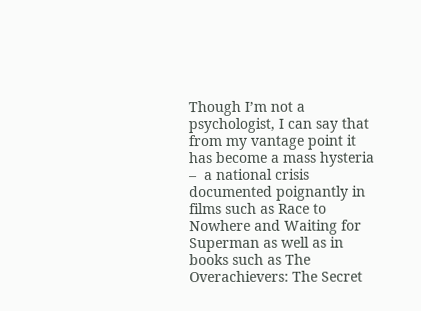Though I’m not a psychologist, I can say that from my vantage point it has become a mass hysteria –  a national crisis documented poignantly in films such as Race to Nowhere and Waiting for Superman as well as in books such as The Overachievers: The Secret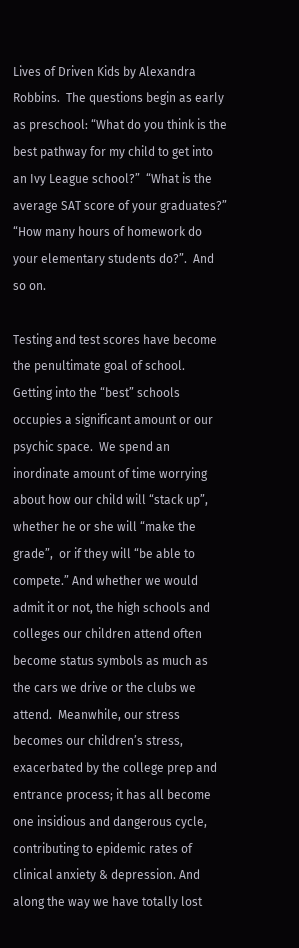Lives of Driven Kids by Alexandra Robbins.  The questions begin as early as preschool: “What do you think is the best pathway for my child to get into an Ivy League school?”  “What is the average SAT score of your graduates?”  “How many hours of homework do your elementary students do?”.  And so on.

Testing and test scores have become the penultimate goal of school.  Getting into the “best” schools occupies a significant amount or our psychic space.  We spend an inordinate amount of time worrying about how our child will “stack up”, whether he or she will “make the grade”,  or if they will “be able to compete.” And whether we would admit it or not, the high schools and colleges our children attend often become status symbols as much as the cars we drive or the clubs we attend.  Meanwhile, our stress becomes our children’s stress, exacerbated by the college prep and entrance process; it has all become one insidious and dangerous cycle, contributing to epidemic rates of clinical anxiety & depression. And along the way we have totally lost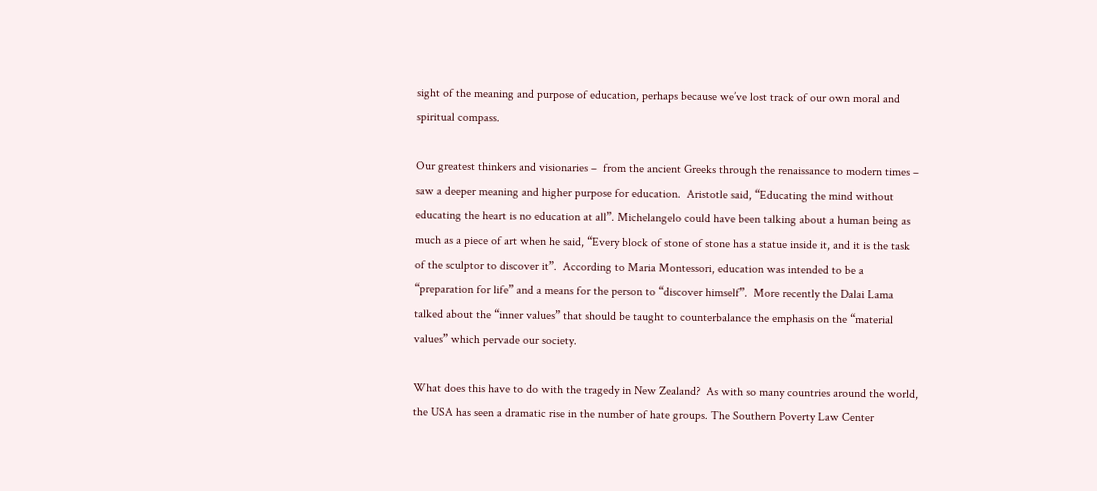sight of the meaning and purpose of education, perhaps because we’ve lost track of our own moral and spiritual compass.

Our greatest thinkers and visionaries –  from the ancient Greeks through the renaissance to modern times – saw a deeper meaning and higher purpose for education.  Aristotle said, “Educating the mind without educating the heart is no education at all”. Michelangelo could have been talking about a human being as much as a piece of art when he said, “Every block of stone of stone has a statue inside it, and it is the task of the sculptor to discover it”.  According to Maria Montessori, education was intended to be a “preparation for life” and a means for the person to “discover himself”.  More recently the Dalai Lama talked about the “inner values” that should be taught to counterbalance the emphasis on the “material values” which pervade our society.

What does this have to do with the tragedy in New Zealand?  As with so many countries around the world, the USA has seen a dramatic rise in the number of hate groups. The Southern Poverty Law Center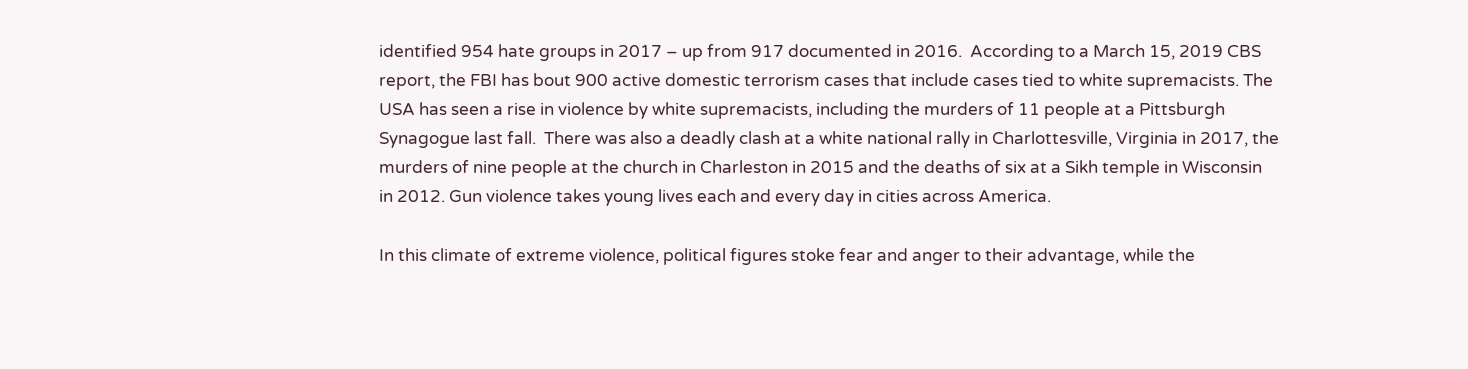identified 954 hate groups in 2017 – up from 917 documented in 2016.  According to a March 15, 2019 CBS report, the FBI has bout 900 active domestic terrorism cases that include cases tied to white supremacists. The USA has seen a rise in violence by white supremacists, including the murders of 11 people at a Pittsburgh Synagogue last fall.  There was also a deadly clash at a white national rally in Charlottesville, Virginia in 2017, the murders of nine people at the church in Charleston in 2015 and the deaths of six at a Sikh temple in Wisconsin in 2012. Gun violence takes young lives each and every day in cities across America.

In this climate of extreme violence, political figures stoke fear and anger to their advantage, while the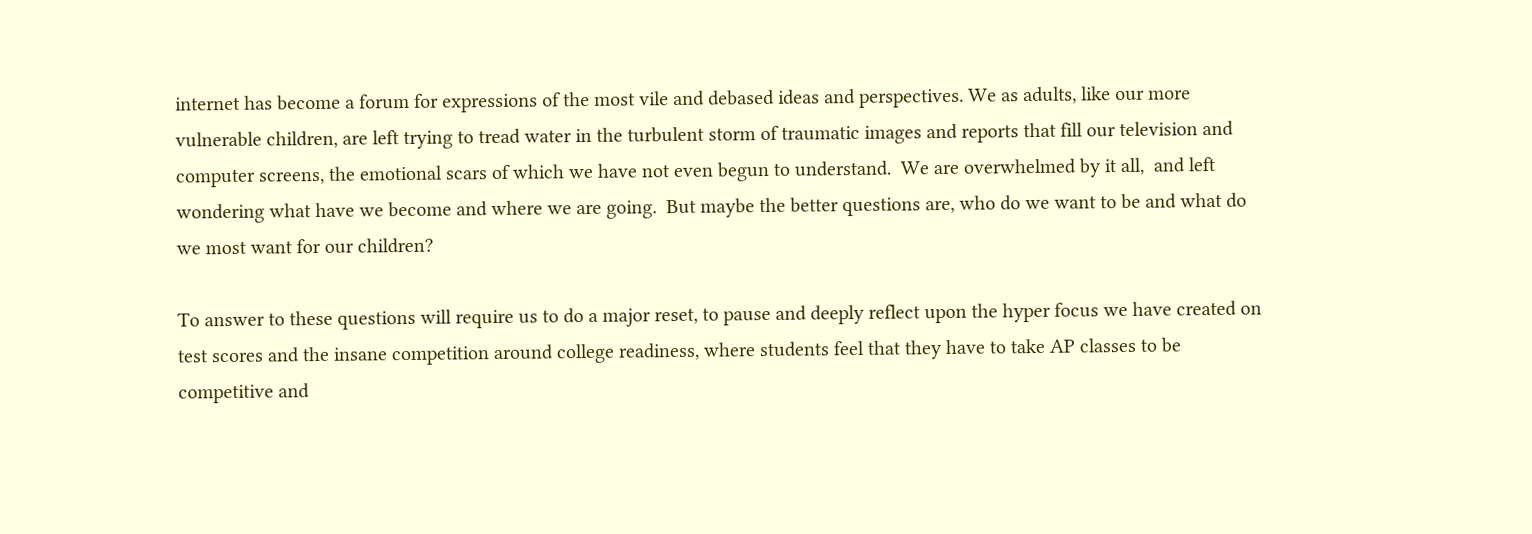internet has become a forum for expressions of the most vile and debased ideas and perspectives. We as adults, like our more vulnerable children, are left trying to tread water in the turbulent storm of traumatic images and reports that fill our television and computer screens, the emotional scars of which we have not even begun to understand.  We are overwhelmed by it all,  and left wondering what have we become and where we are going.  But maybe the better questions are, who do we want to be and what do we most want for our children?

To answer to these questions will require us to do a major reset, to pause and deeply reflect upon the hyper focus we have created on test scores and the insane competition around college readiness, where students feel that they have to take AP classes to be competitive and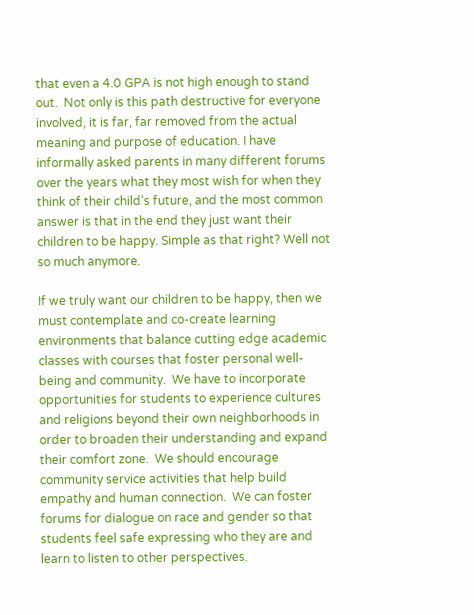that even a 4.0 GPA is not high enough to stand out.  Not only is this path destructive for everyone involved, it is far, far removed from the actual meaning and purpose of education. I have informally asked parents in many different forums over the years what they most wish for when they think of their child’s future, and the most common answer is that in the end they just want their children to be happy. Simple as that right? Well not so much anymore.

If we truly want our children to be happy, then we must contemplate and co-create learning environments that balance cutting edge academic classes with courses that foster personal well-being and community.  We have to incorporate opportunities for students to experience cultures and religions beyond their own neighborhoods in order to broaden their understanding and expand their comfort zone.  We should encourage community service activities that help build empathy and human connection.  We can foster forums for dialogue on race and gender so that students feel safe expressing who they are and learn to listen to other perspectives.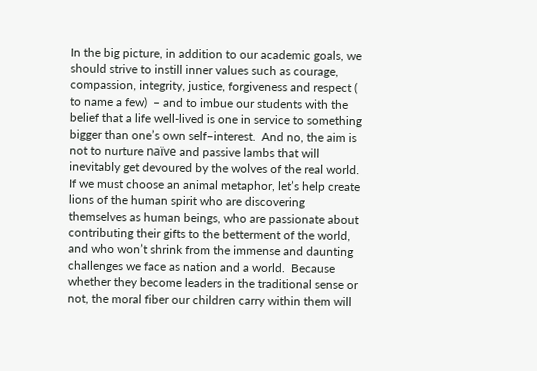In the big picture, in addition to our academic goals, we should strive to instill inner values such as courage, compassion, integrity, justice, forgiveness and respect ( to name a few)  – and to imbue our students with the belief that a life well-lived is one in service to something bigger than one’s own self–interest.  And no, the aim is not to nurture naïve and passive lambs that will inevitably get devoured by the wolves of the real world.  If we must choose an animal metaphor, let’s help create lions of the human spirit who are discovering themselves as human beings, who are passionate about contributing their gifts to the betterment of the world, and who won’t shrink from the immense and daunting challenges we face as nation and a world.  Because whether they become leaders in the traditional sense or not, the moral fiber our children carry within them will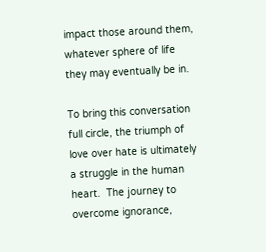impact those around them, whatever sphere of life they may eventually be in.

To bring this conversation full circle, the triumph of love over hate is ultimately a struggle in the human heart.  The journey to overcome ignorance,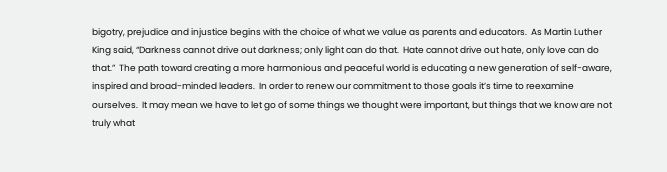bigotry, prejudice and injustice begins with the choice of what we value as parents and educators.  As Martin Luther King said, “Darkness cannot drive out darkness; only light can do that.  Hate cannot drive out hate, only love can do that.”  The path toward creating a more harmonious and peaceful world is educating a new generation of self-aware, inspired and broad-minded leaders.  In order to renew our commitment to those goals it’s time to reexamine ourselves.  It may mean we have to let go of some things we thought were important, but things that we know are not truly what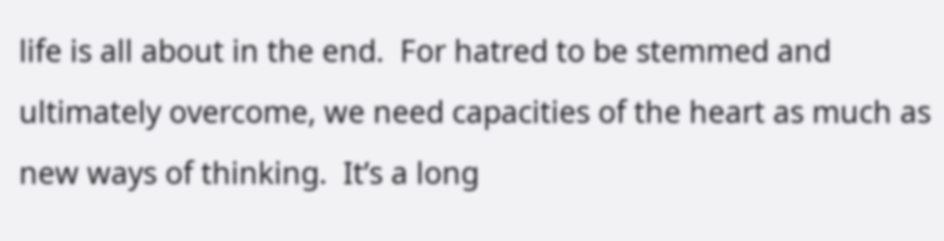life is all about in the end.  For hatred to be stemmed and ultimately overcome, we need capacities of the heart as much as new ways of thinking.  It’s a long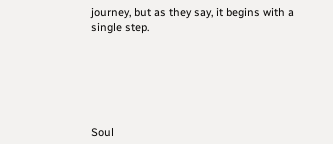journey, but as they say, it begins with a single step.






Soul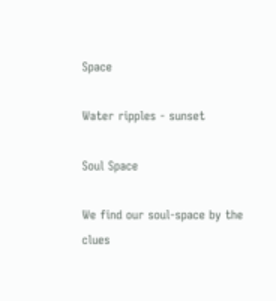Space

Water ripples - sunset

Soul Space

We find our soul-space by the clues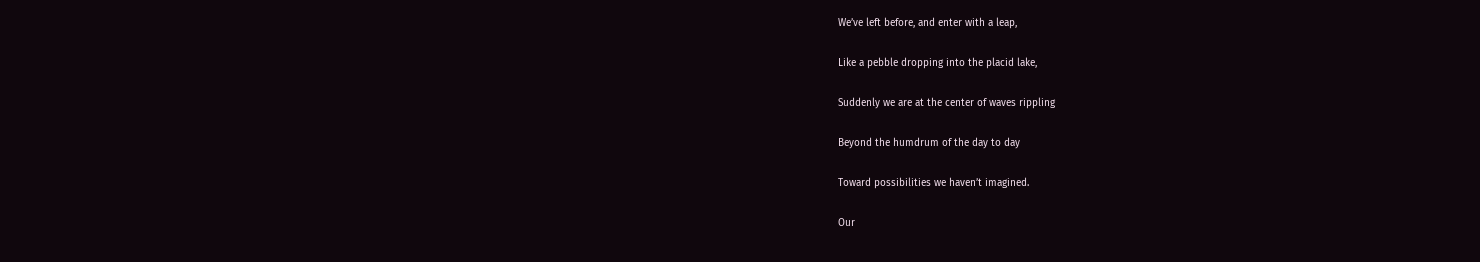We’ve left before, and enter with a leap,

Like a pebble dropping into the placid lake,

Suddenly we are at the center of waves rippling

Beyond the humdrum of the day to day

Toward possibilities we haven’t imagined.

Our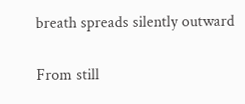breath spreads silently outward

From still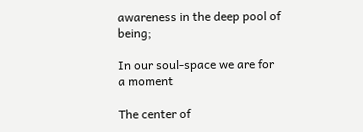awareness in the deep pool of being;

In our soul-space we are for a moment

The center of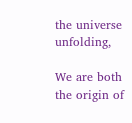the universe unfolding,

We are both the origin of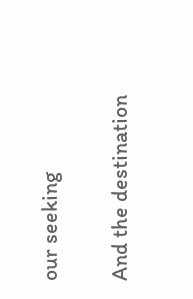our seeking

And the destination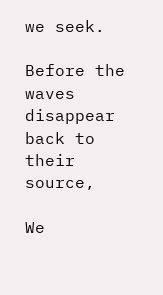we seek.

Before the waves disappear back to their source,

We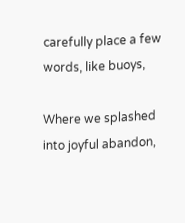carefully place a few words, like buoys,

Where we splashed into joyful abandon,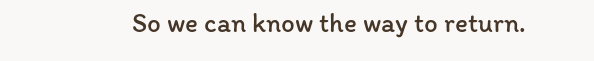So we can know the way to return.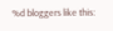%d bloggers like this: